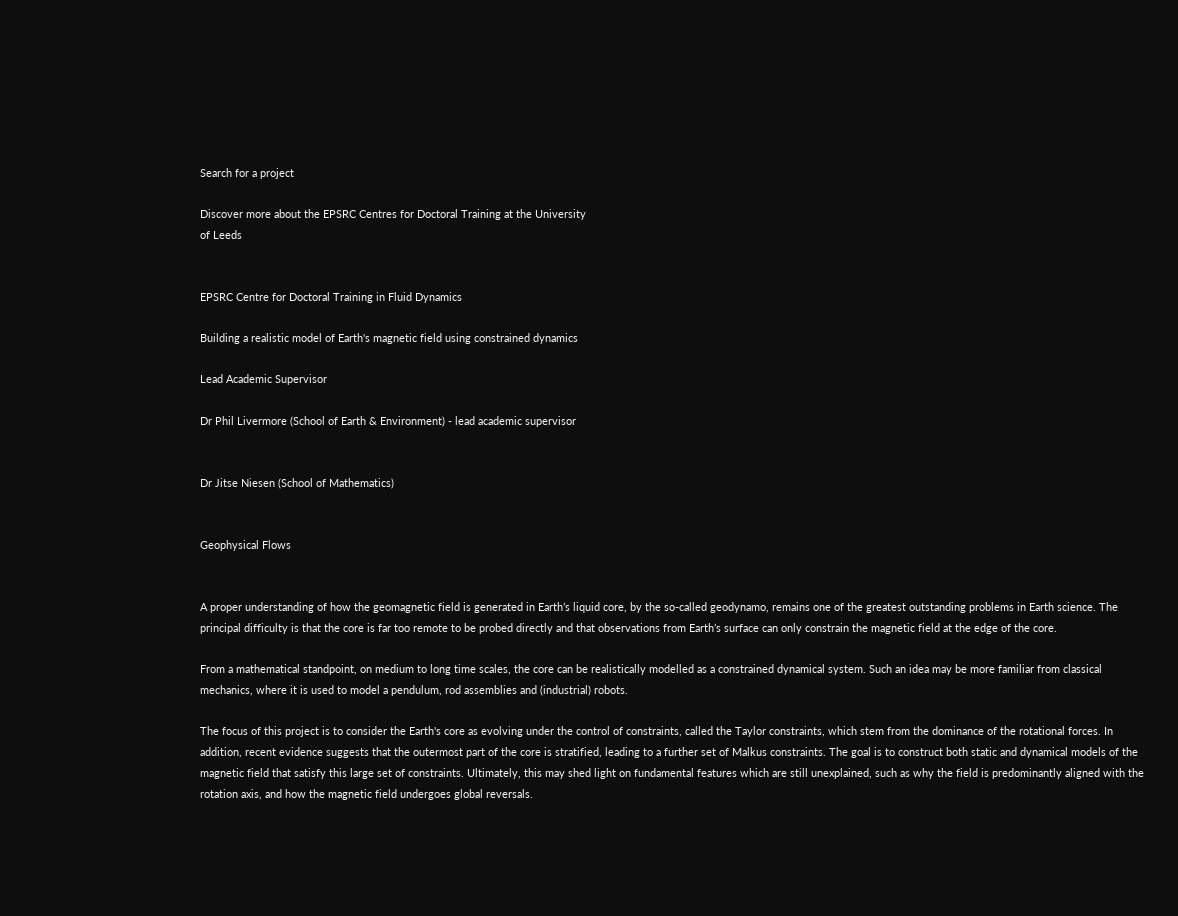Search for a project

Discover more about the EPSRC Centres for Doctoral Training at the University
of Leeds


EPSRC Centre for Doctoral Training in Fluid Dynamics

Building a realistic model of Earth's magnetic field using constrained dynamics

Lead Academic Supervisor

Dr Phil Livermore (School of Earth & Environment) - lead academic supervisor


Dr Jitse Niesen (School of Mathematics)


Geophysical Flows


A proper understanding of how the geomagnetic field is generated in Earth’s liquid core, by the so-called geodynamo, remains one of the greatest outstanding problems in Earth science. The principal difficulty is that the core is far too remote to be probed directly and that observations from Earth’s surface can only constrain the magnetic field at the edge of the core.

From a mathematical standpoint, on medium to long time scales, the core can be realistically modelled as a constrained dynamical system. Such an idea may be more familiar from classical mechanics, where it is used to model a pendulum, rod assemblies and (industrial) robots.

The focus of this project is to consider the Earth's core as evolving under the control of constraints, called the Taylor constraints, which stem from the dominance of the rotational forces. In addition, recent evidence suggests that the outermost part of the core is stratified, leading to a further set of Malkus constraints. The goal is to construct both static and dynamical models of the magnetic field that satisfy this large set of constraints. Ultimately, this may shed light on fundamental features which are still unexplained, such as why the field is predominantly aligned with the rotation axis, and how the magnetic field undergoes global reversals.